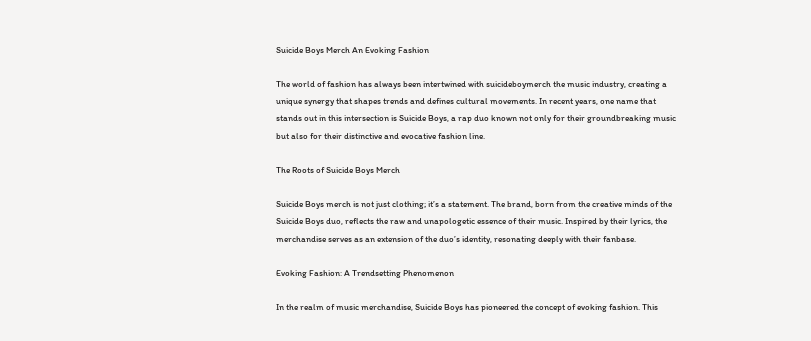Suicide Boys Merch An Evoking Fashion

The world of fashion has always been intertwined with suicideboymerch the music industry, creating a unique synergy that shapes trends and defines cultural movements. In recent years, one name that stands out in this intersection is Suicide Boys, a rap duo known not only for their groundbreaking music but also for their distinctive and evocative fashion line.

The Roots of Suicide Boys Merch

Suicide Boys merch is not just clothing; it’s a statement. The brand, born from the creative minds of the Suicide Boys duo, reflects the raw and unapologetic essence of their music. Inspired by their lyrics, the merchandise serves as an extension of the duo’s identity, resonating deeply with their fanbase.

Evoking Fashion: A Trendsetting Phenomenon

In the realm of music merchandise, Suicide Boys has pioneered the concept of evoking fashion. This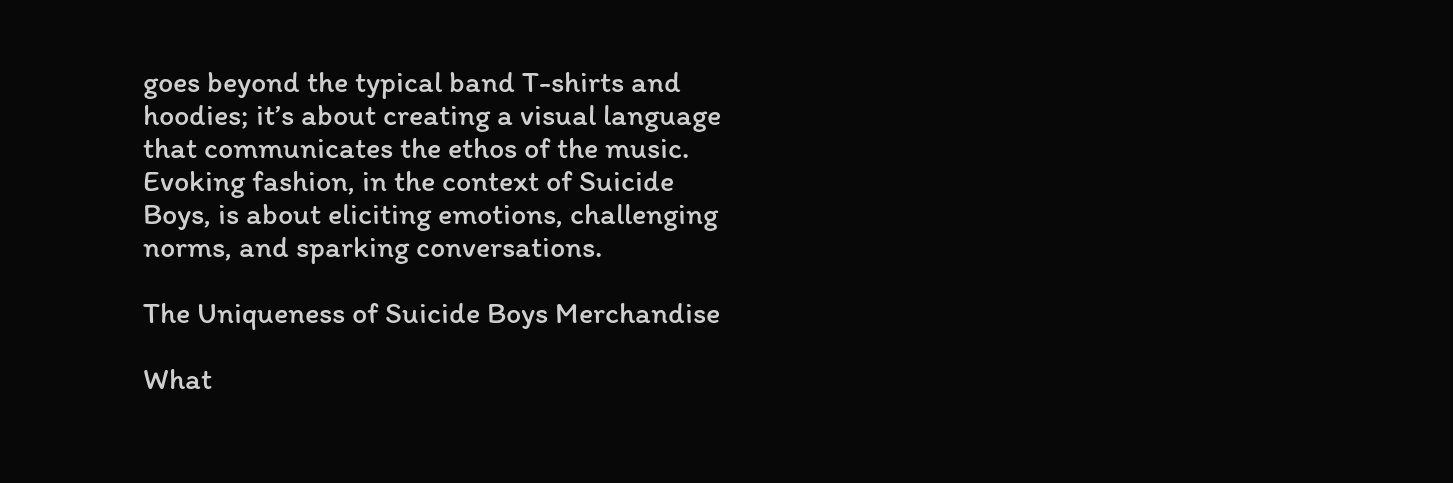goes beyond the typical band T-shirts and hoodies; it’s about creating a visual language that communicates the ethos of the music. Evoking fashion, in the context of Suicide Boys, is about eliciting emotions, challenging norms, and sparking conversations.

The Uniqueness of Suicide Boys Merchandise

What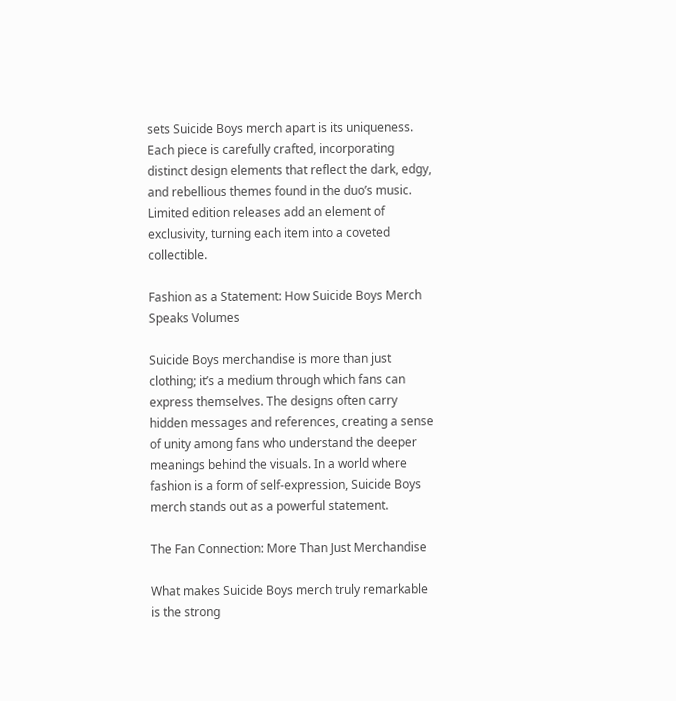sets Suicide Boys merch apart is its uniqueness. Each piece is carefully crafted, incorporating distinct design elements that reflect the dark, edgy, and rebellious themes found in the duo’s music. Limited edition releases add an element of exclusivity, turning each item into a coveted collectible.

Fashion as a Statement: How Suicide Boys Merch Speaks Volumes

Suicide Boys merchandise is more than just clothing; it’s a medium through which fans can express themselves. The designs often carry hidden messages and references, creating a sense of unity among fans who understand the deeper meanings behind the visuals. In a world where fashion is a form of self-expression, Suicide Boys merch stands out as a powerful statement.

The Fan Connection: More Than Just Merchandise

What makes Suicide Boys merch truly remarkable is the strong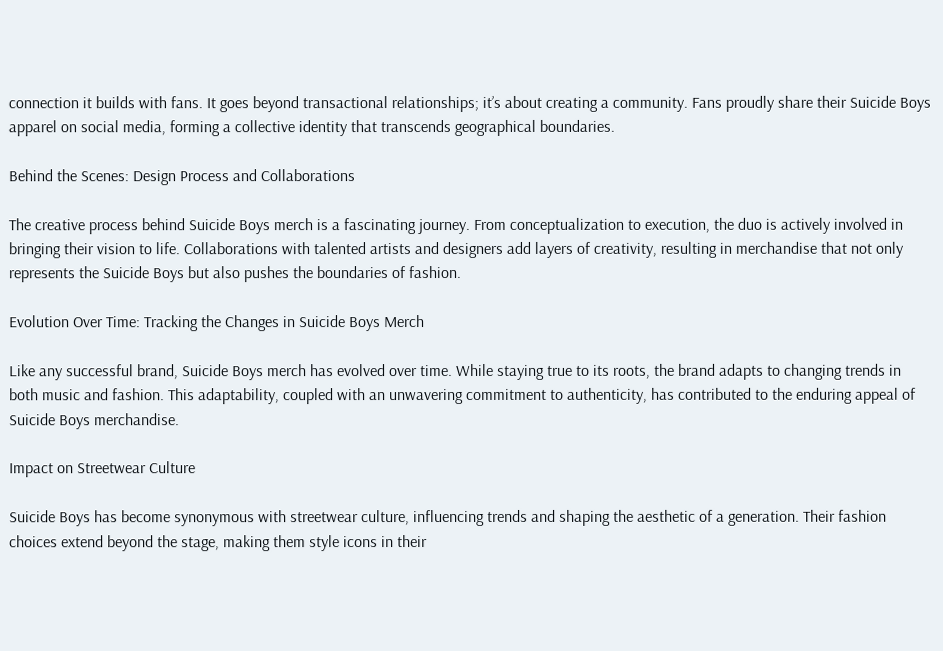connection it builds with fans. It goes beyond transactional relationships; it’s about creating a community. Fans proudly share their Suicide Boys apparel on social media, forming a collective identity that transcends geographical boundaries.

Behind the Scenes: Design Process and Collaborations

The creative process behind Suicide Boys merch is a fascinating journey. From conceptualization to execution, the duo is actively involved in bringing their vision to life. Collaborations with talented artists and designers add layers of creativity, resulting in merchandise that not only represents the Suicide Boys but also pushes the boundaries of fashion.

Evolution Over Time: Tracking the Changes in Suicide Boys Merch

Like any successful brand, Suicide Boys merch has evolved over time. While staying true to its roots, the brand adapts to changing trends in both music and fashion. This adaptability, coupled with an unwavering commitment to authenticity, has contributed to the enduring appeal of Suicide Boys merchandise.

Impact on Streetwear Culture

Suicide Boys has become synonymous with streetwear culture, influencing trends and shaping the aesthetic of a generation. Their fashion choices extend beyond the stage, making them style icons in their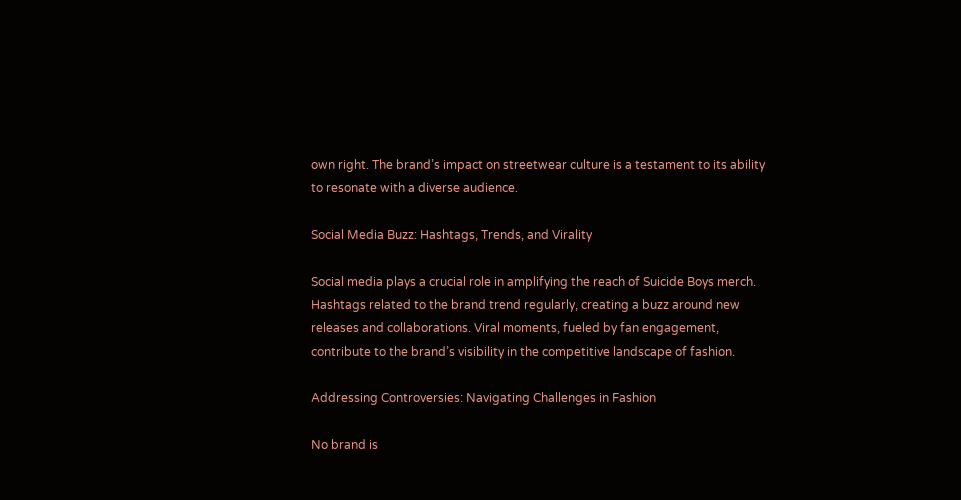own right. The brand’s impact on streetwear culture is a testament to its ability to resonate with a diverse audience.

Social Media Buzz: Hashtags, Trends, and Virality

Social media plays a crucial role in amplifying the reach of Suicide Boys merch. Hashtags related to the brand trend regularly, creating a buzz around new releases and collaborations. Viral moments, fueled by fan engagement, contribute to the brand’s visibility in the competitive landscape of fashion.

Addressing Controversies: Navigating Challenges in Fashion

No brand is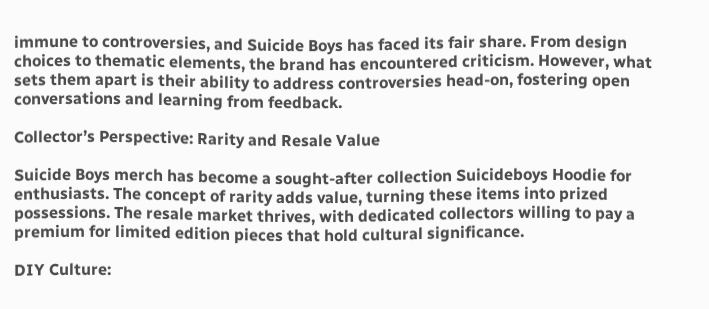immune to controversies, and Suicide Boys has faced its fair share. From design choices to thematic elements, the brand has encountered criticism. However, what sets them apart is their ability to address controversies head-on, fostering open conversations and learning from feedback.

Collector’s Perspective: Rarity and Resale Value

Suicide Boys merch has become a sought-after collection Suicideboys Hoodie for enthusiasts. The concept of rarity adds value, turning these items into prized possessions. The resale market thrives, with dedicated collectors willing to pay a premium for limited edition pieces that hold cultural significance.

DIY Culture: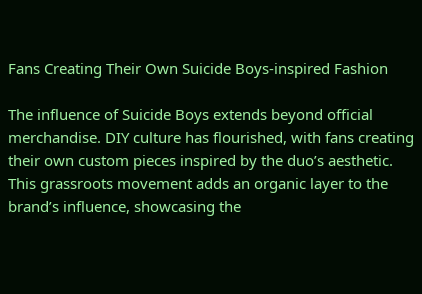Fans Creating Their Own Suicide Boys-inspired Fashion

The influence of Suicide Boys extends beyond official merchandise. DIY culture has flourished, with fans creating their own custom pieces inspired by the duo’s aesthetic. This grassroots movement adds an organic layer to the brand’s influence, showcasing the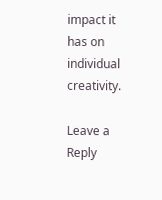impact it has on individual creativity.

Leave a Reply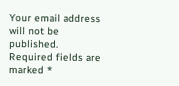Your email address will not be published. Required fields are marked *